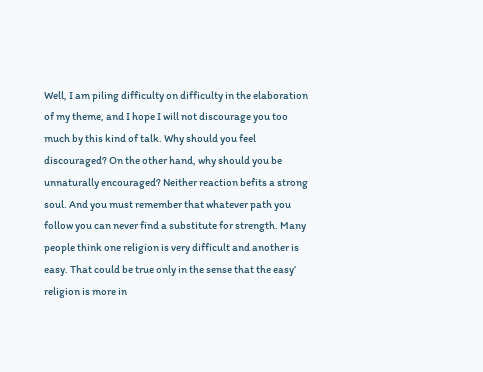Well, I am piling difficulty on difficulty in the elaboration of my theme, and I hope I will not discourage you too much by this kind of talk. Why should you feel discouraged? On the other hand, why should you be unnaturally encouraged? Neither reaction befits a strong soul. And you must remember that whatever path you follow you can never find a substitute for strength. Many people think one religion is very difficult and another is easy. That could be true only in the sense that the easy’ religion is more in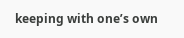keeping with one’s own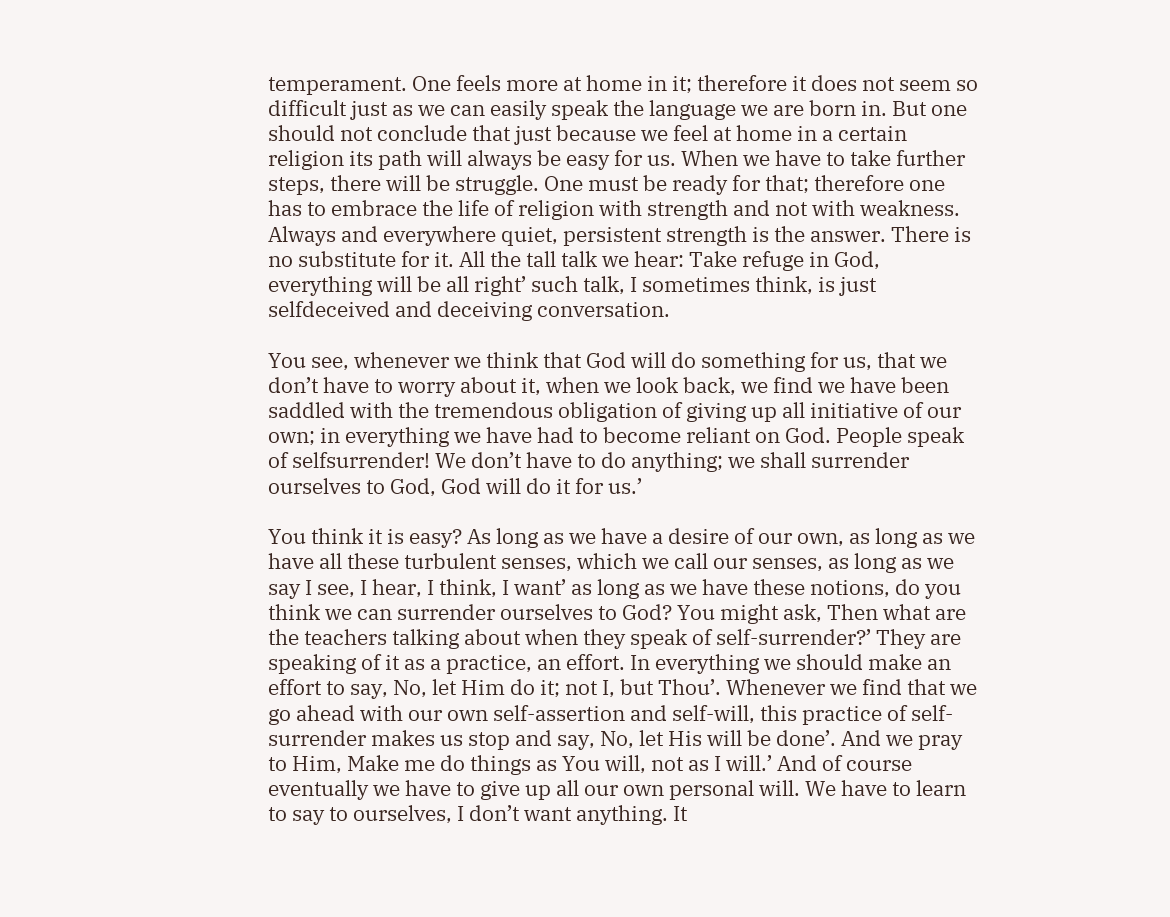temperament. One feels more at home in it; therefore it does not seem so difficult just as we can easily speak the language we are born in. But one should not conclude that just because we feel at home in a certain religion its path will always be easy for us. When we have to take further steps, there will be struggle. One must be ready for that; therefore one has to embrace the life of religion with strength and not with weakness. Always and everywhere quiet, persistent strength is the answer. There is no substitute for it. All the tall talk we hear: Take refuge in God, everything will be all right’ such talk, I sometimes think, is just selfdeceived and deceiving conversation.

You see, whenever we think that God will do something for us, that we don’t have to worry about it, when we look back, we find we have been saddled with the tremendous obligation of giving up all initiative of our own; in everything we have had to become reliant on God. People speak of selfsurrender! We don’t have to do anything; we shall surrender ourselves to God, God will do it for us.’

You think it is easy? As long as we have a desire of our own, as long as we have all these turbulent senses, which we call our senses, as long as we say I see, I hear, I think, I want’ as long as we have these notions, do you think we can surrender ourselves to God? You might ask, Then what are the teachers talking about when they speak of self-surrender?’ They are speaking of it as a practice, an effort. In everything we should make an effort to say, No, let Him do it; not I, but Thou’. Whenever we find that we go ahead with our own self-assertion and self-will, this practice of self-surrender makes us stop and say, No, let His will be done’. And we pray to Him, Make me do things as You will, not as I will.’ And of course eventually we have to give up all our own personal will. We have to learn to say to ourselves, I don’t want anything. It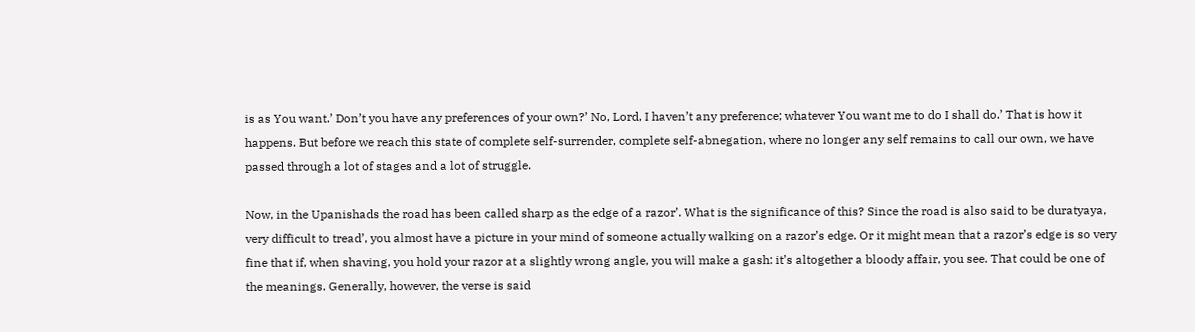is as You want.’ Don’t you have any preferences of your own?’ No, Lord, I haven’t any preference; whatever You want me to do I shall do.’ That is how it happens. But before we reach this state of complete self-surrender, complete self-abnegation, where no longer any self remains to call our own, we have passed through a lot of stages and a lot of struggle.

Now, in the Upanishads the road has been called sharp as the edge of a razor’. What is the significance of this? Since the road is also said to be duratyaya, very difficult to tread’, you almost have a picture in your mind of someone actually walking on a razor’s edge. Or it might mean that a razor’s edge is so very fine that if, when shaving, you hold your razor at a slightly wrong angle, you will make a gash: it’s altogether a bloody affair, you see. That could be one of the meanings. Generally, however, the verse is said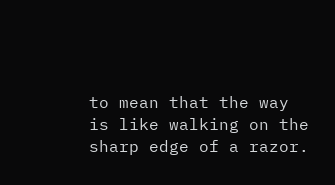to mean that the way is like walking on the sharp edge of a razor.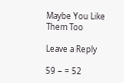Maybe You Like Them Too

Leave a Reply

59 − = 52